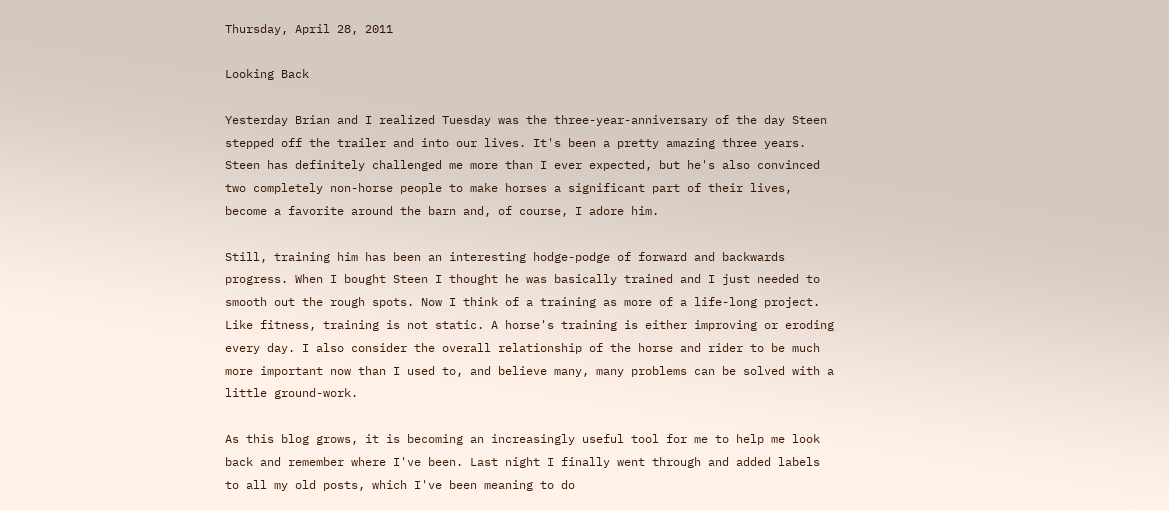Thursday, April 28, 2011

Looking Back

Yesterday Brian and I realized Tuesday was the three-year-anniversary of the day Steen stepped off the trailer and into our lives. It's been a pretty amazing three years. Steen has definitely challenged me more than I ever expected, but he's also convinced two completely non-horse people to make horses a significant part of their lives, become a favorite around the barn and, of course, I adore him.

Still, training him has been an interesting hodge-podge of forward and backwards progress. When I bought Steen I thought he was basically trained and I just needed to smooth out the rough spots. Now I think of a training as more of a life-long project. Like fitness, training is not static. A horse's training is either improving or eroding every day. I also consider the overall relationship of the horse and rider to be much more important now than I used to, and believe many, many problems can be solved with a little ground-work.

As this blog grows, it is becoming an increasingly useful tool for me to help me look back and remember where I've been. Last night I finally went through and added labels to all my old posts, which I've been meaning to do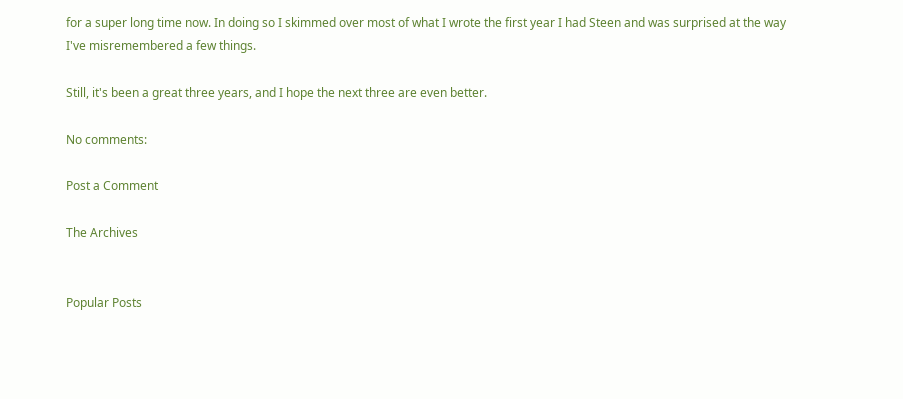for a super long time now. In doing so I skimmed over most of what I wrote the first year I had Steen and was surprised at the way I've misremembered a few things.

Still, it's been a great three years, and I hope the next three are even better.

No comments:

Post a Comment

The Archives


Popular Posts